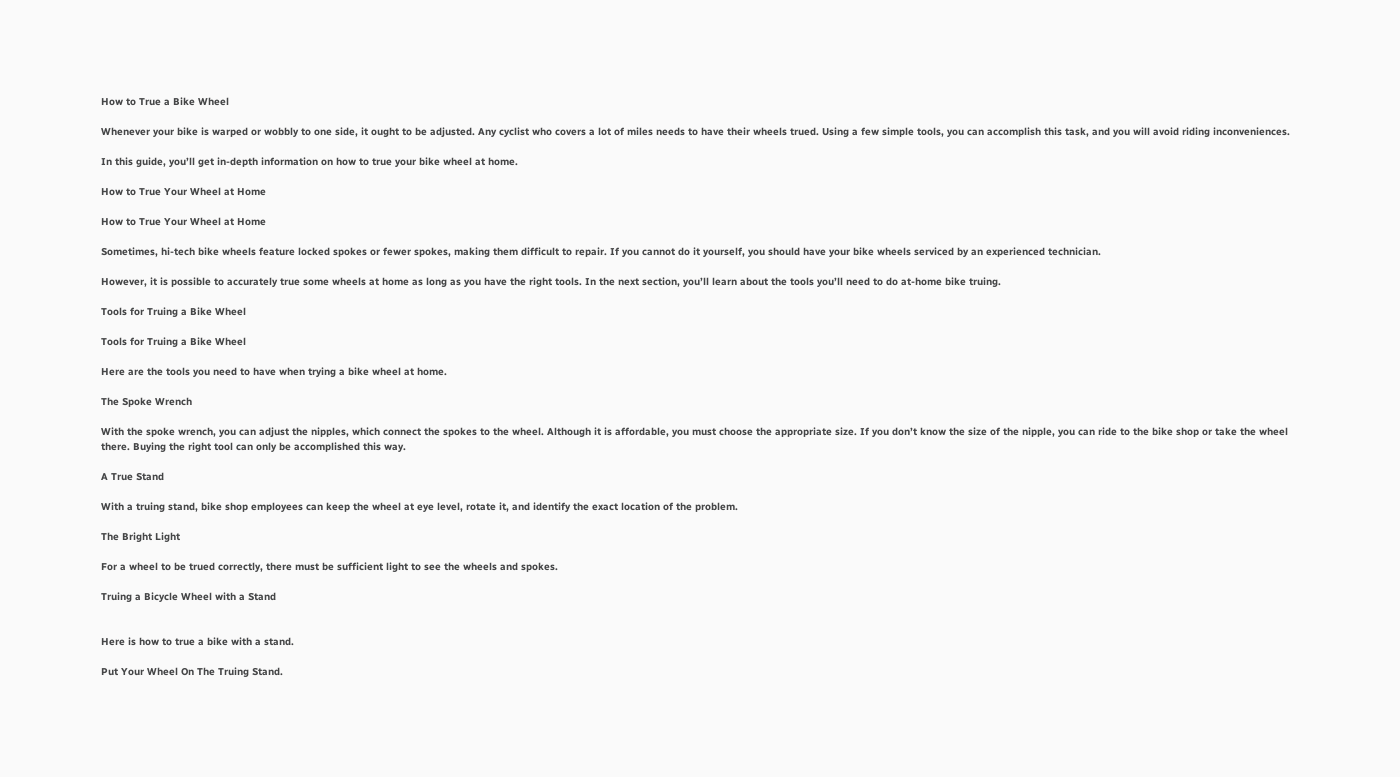How to True a Bike Wheel

Whenever your bike is warped or wobbly to one side, it ought to be adjusted. Any cyclist who covers a lot of miles needs to have their wheels trued. Using a few simple tools, you can accomplish this task, and you will avoid riding inconveniences.

In this guide, you’ll get in-depth information on how to true your bike wheel at home.

How to True Your Wheel at Home

How to True Your Wheel at Home

Sometimes, hi-tech bike wheels feature locked spokes or fewer spokes, making them difficult to repair. If you cannot do it yourself, you should have your bike wheels serviced by an experienced technician.

However, it is possible to accurately true some wheels at home as long as you have the right tools. In the next section, you’ll learn about the tools you’ll need to do at-home bike truing.

Tools for Truing a Bike Wheel

Tools for Truing a Bike Wheel

Here are the tools you need to have when trying a bike wheel at home.

The Spoke Wrench

With the spoke wrench, you can adjust the nipples, which connect the spokes to the wheel. Although it is affordable, you must choose the appropriate size. If you don’t know the size of the nipple, you can ride to the bike shop or take the wheel there. Buying the right tool can only be accomplished this way.

A True Stand

With a truing stand, bike shop employees can keep the wheel at eye level, rotate it, and identify the exact location of the problem.

The Bright Light

For a wheel to be trued correctly, there must be sufficient light to see the wheels and spokes.

Truing a Bicycle Wheel with a Stand


Here is how to true a bike with a stand.

Put Your Wheel On The Truing Stand.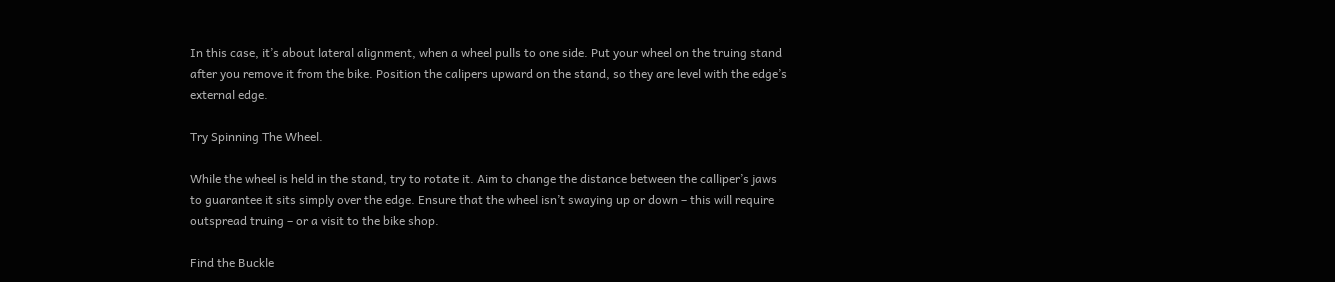In this case, it’s about lateral alignment, when a wheel pulls to one side. Put your wheel on the truing stand after you remove it from the bike. Position the calipers upward on the stand, so they are level with the edge’s external edge.

Try Spinning The Wheel.

While the wheel is held in the stand, try to rotate it. Aim to change the distance between the calliper’s jaws to guarantee it sits simply over the edge. Ensure that the wheel isn’t swaying up or down – this will require outspread truing – or a visit to the bike shop.

Find the Buckle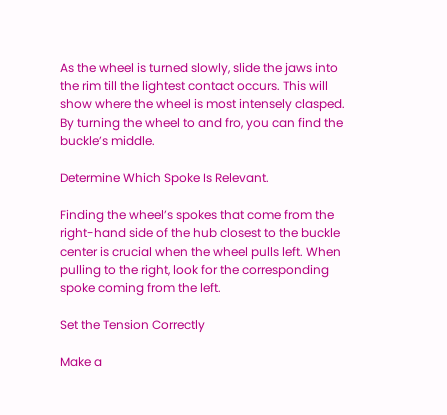As the wheel is turned slowly, slide the jaws into the rim till the lightest contact occurs. This will show where the wheel is most intensely clasped. By turning the wheel to and fro, you can find the buckle’s middle.

Determine Which Spoke Is Relevant.

Finding the wheel’s spokes that come from the right-hand side of the hub closest to the buckle center is crucial when the wheel pulls left. When pulling to the right, look for the corresponding spoke coming from the left.

Set the Tension Correctly

Make a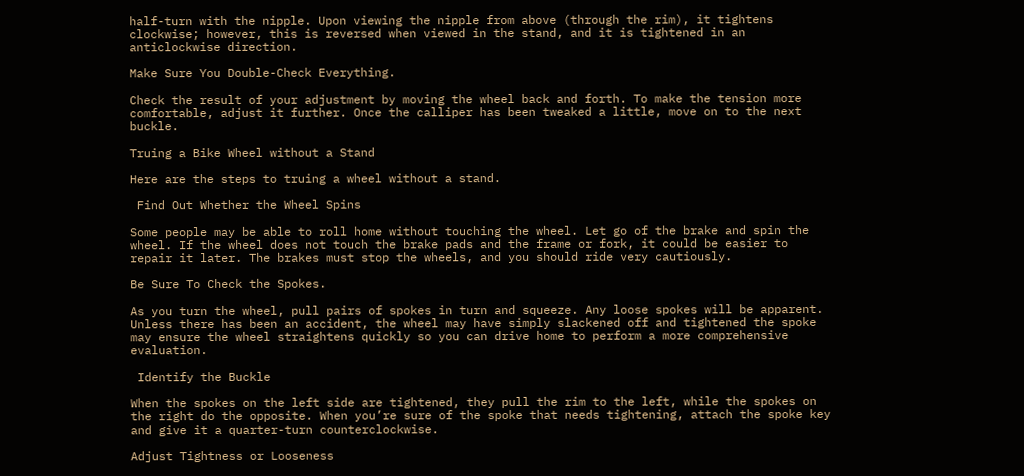half-turn with the nipple. Upon viewing the nipple from above (through the rim), it tightens clockwise; however, this is reversed when viewed in the stand, and it is tightened in an anticlockwise direction.

Make Sure You Double-Check Everything.

Check the result of your adjustment by moving the wheel back and forth. To make the tension more comfortable, adjust it further. Once the calliper has been tweaked a little, move on to the next buckle.

Truing a Bike Wheel without a Stand

Here are the steps to truing a wheel without a stand.

 Find Out Whether the Wheel Spins

Some people may be able to roll home without touching the wheel. Let go of the brake and spin the wheel. If the wheel does not touch the brake pads and the frame or fork, it could be easier to repair it later. The brakes must stop the wheels, and you should ride very cautiously.

Be Sure To Check the Spokes.

As you turn the wheel, pull pairs of spokes in turn and squeeze. Any loose spokes will be apparent. Unless there has been an accident, the wheel may have simply slackened off and tightened the spoke may ensure the wheel straightens quickly so you can drive home to perform a more comprehensive evaluation.

 Identify the Buckle

When the spokes on the left side are tightened, they pull the rim to the left, while the spokes on the right do the opposite. When you’re sure of the spoke that needs tightening, attach the spoke key and give it a quarter-turn counterclockwise.

Adjust Tightness or Looseness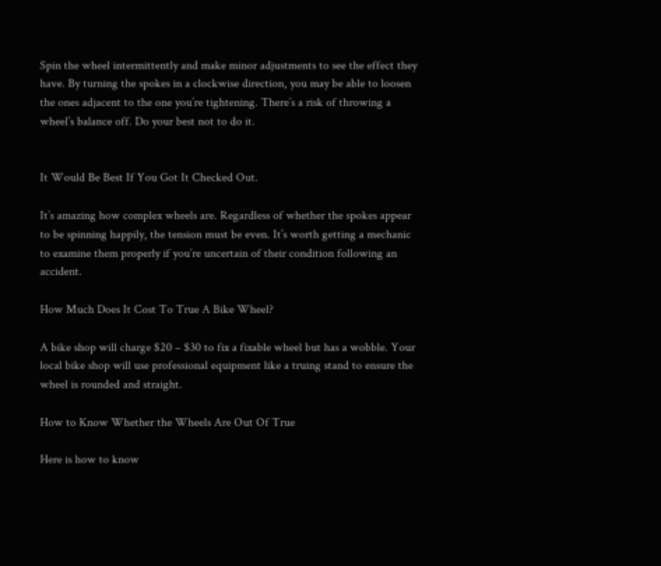Spin the wheel intermittently and make minor adjustments to see the effect they have. By turning the spokes in a clockwise direction, you may be able to loosen the ones adjacent to the one you’re tightening. There’s a risk of throwing a wheel’s balance off. Do your best not to do it.


It Would Be Best If You Got It Checked Out.

It’s amazing how complex wheels are. Regardless of whether the spokes appear to be spinning happily, the tension must be even. It’s worth getting a mechanic to examine them properly if you’re uncertain of their condition following an accident.

How Much Does It Cost To True A Bike Wheel?

A bike shop will charge $20 – $30 to fix a fixable wheel but has a wobble. Your local bike shop will use professional equipment like a truing stand to ensure the wheel is rounded and straight.

How to Know Whether the Wheels Are Out Of True

Here is how to know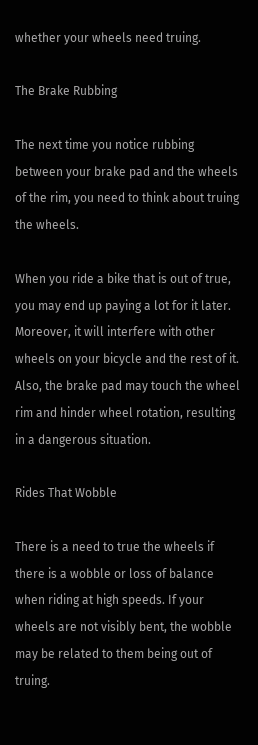whether your wheels need truing.

The Brake Rubbing

The next time you notice rubbing between your brake pad and the wheels of the rim, you need to think about truing the wheels.

When you ride a bike that is out of true, you may end up paying a lot for it later. Moreover, it will interfere with other wheels on your bicycle and the rest of it. Also, the brake pad may touch the wheel rim and hinder wheel rotation, resulting in a dangerous situation.

Rides That Wobble

There is a need to true the wheels if there is a wobble or loss of balance when riding at high speeds. If your wheels are not visibly bent, the wobble may be related to them being out of truing.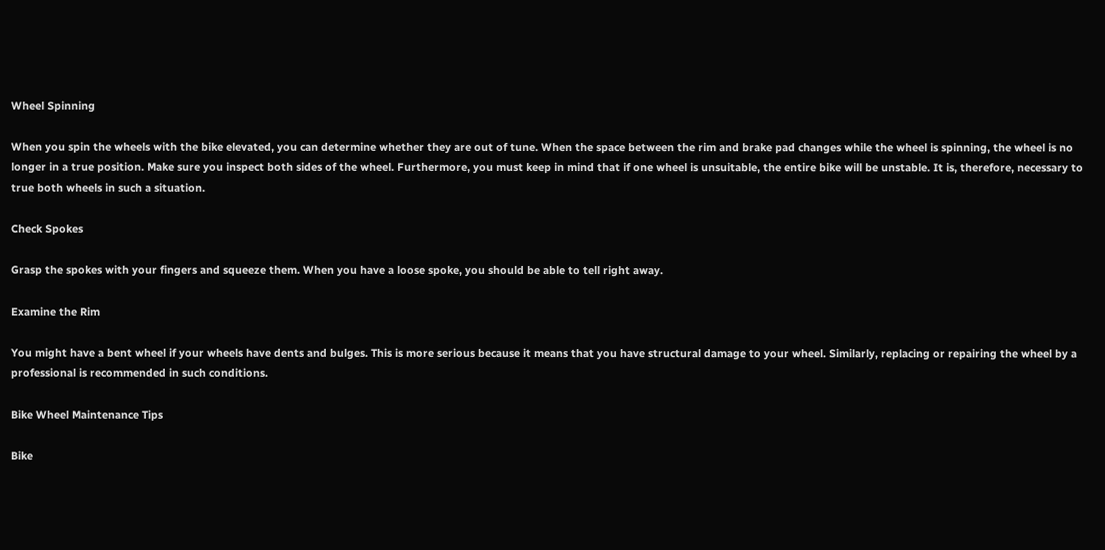Wheel Spinning

When you spin the wheels with the bike elevated, you can determine whether they are out of tune. When the space between the rim and brake pad changes while the wheel is spinning, the wheel is no longer in a true position. Make sure you inspect both sides of the wheel. Furthermore, you must keep in mind that if one wheel is unsuitable, the entire bike will be unstable. It is, therefore, necessary to true both wheels in such a situation.

Check Spokes

Grasp the spokes with your fingers and squeeze them. When you have a loose spoke, you should be able to tell right away.

Examine the Rim

You might have a bent wheel if your wheels have dents and bulges. This is more serious because it means that you have structural damage to your wheel. Similarly, replacing or repairing the wheel by a professional is recommended in such conditions.

Bike Wheel Maintenance Tips

Bike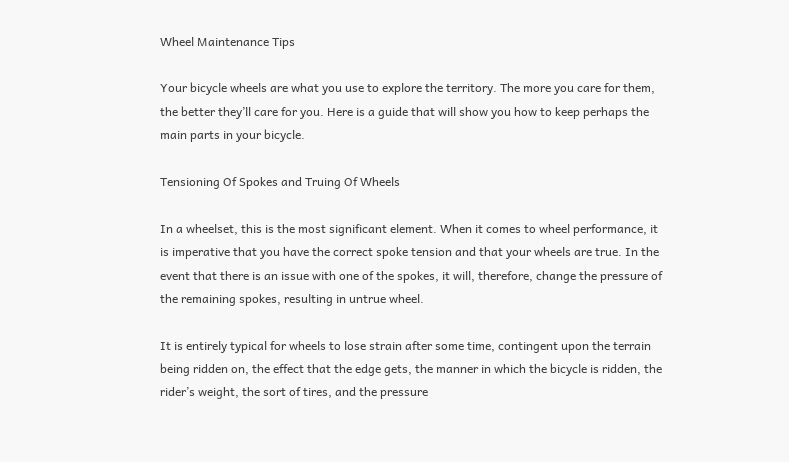Wheel Maintenance Tips

Your bicycle wheels are what you use to explore the territory. The more you care for them, the better they’ll care for you. Here is a guide that will show you how to keep perhaps the main parts in your bicycle.

Tensioning Of Spokes and Truing Of Wheels

In a wheelset, this is the most significant element. When it comes to wheel performance, it is imperative that you have the correct spoke tension and that your wheels are true. In the event that there is an issue with one of the spokes, it will, therefore, change the pressure of the remaining spokes, resulting in untrue wheel.

It is entirely typical for wheels to lose strain after some time, contingent upon the terrain being ridden on, the effect that the edge gets, the manner in which the bicycle is ridden, the rider’s weight, the sort of tires, and the pressure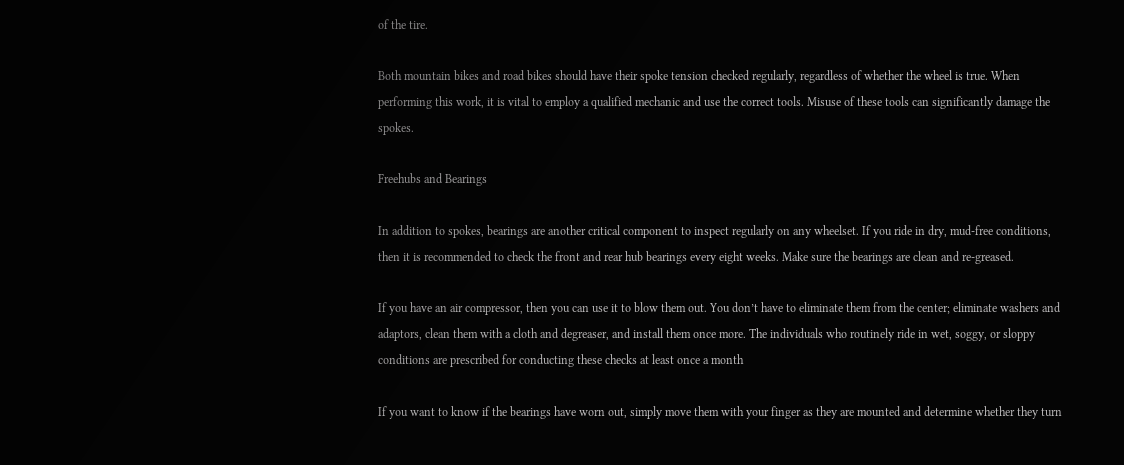of the tire.

Both mountain bikes and road bikes should have their spoke tension checked regularly, regardless of whether the wheel is true. When performing this work, it is vital to employ a qualified mechanic and use the correct tools. Misuse of these tools can significantly damage the spokes.

Freehubs and Bearings

In addition to spokes, bearings are another critical component to inspect regularly on any wheelset. If you ride in dry, mud-free conditions, then it is recommended to check the front and rear hub bearings every eight weeks. Make sure the bearings are clean and re-greased.

If you have an air compressor, then you can use it to blow them out. You don’t have to eliminate them from the center; eliminate washers and adaptors, clean them with a cloth and degreaser, and install them once more. The individuals who routinely ride in wet, soggy, or sloppy conditions are prescribed for conducting these checks at least once a month

If you want to know if the bearings have worn out, simply move them with your finger as they are mounted and determine whether they turn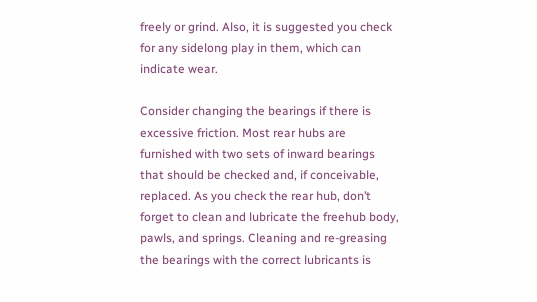freely or grind. Also, it is suggested you check for any sidelong play in them, which can indicate wear.

Consider changing the bearings if there is excessive friction. Most rear hubs are furnished with two sets of inward bearings that should be checked and, if conceivable, replaced. As you check the rear hub, don’t forget to clean and lubricate the freehub body, pawls, and springs. Cleaning and re-greasing the bearings with the correct lubricants is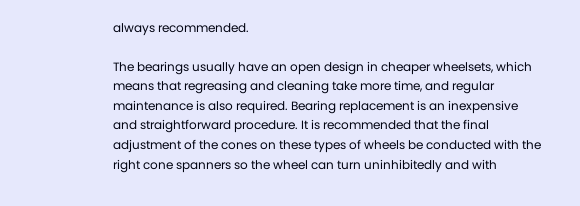always recommended.

The bearings usually have an open design in cheaper wheelsets, which means that regreasing and cleaning take more time, and regular maintenance is also required. Bearing replacement is an inexpensive and straightforward procedure. It is recommended that the final adjustment of the cones on these types of wheels be conducted with the right cone spanners so the wheel can turn uninhibitedly and with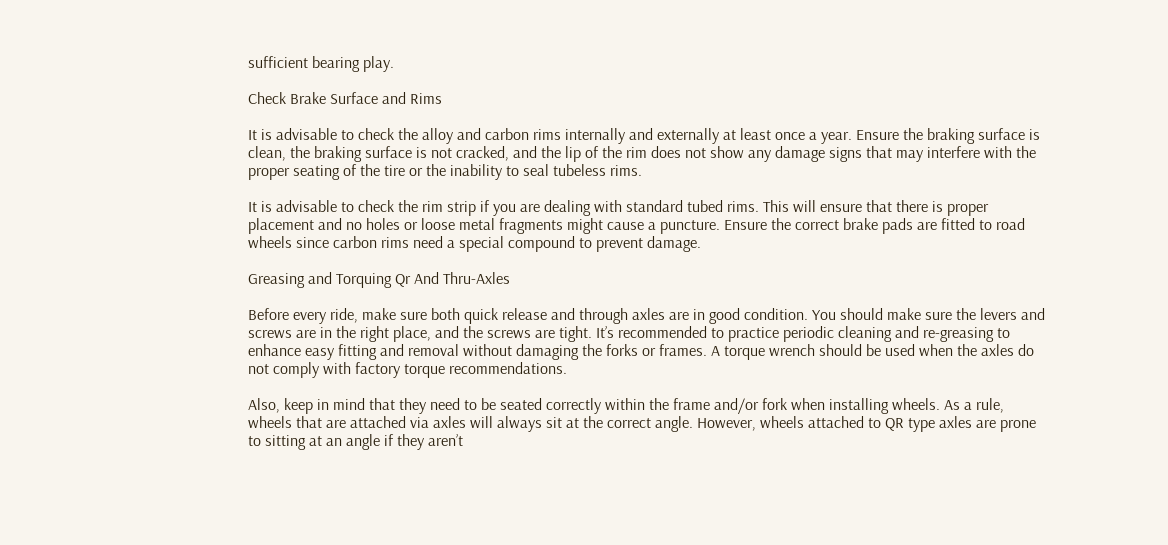sufficient bearing play.

Check Brake Surface and Rims

It is advisable to check the alloy and carbon rims internally and externally at least once a year. Ensure the braking surface is clean, the braking surface is not cracked, and the lip of the rim does not show any damage signs that may interfere with the proper seating of the tire or the inability to seal tubeless rims.

It is advisable to check the rim strip if you are dealing with standard tubed rims. This will ensure that there is proper placement and no holes or loose metal fragments might cause a puncture. Ensure the correct brake pads are fitted to road wheels since carbon rims need a special compound to prevent damage.

Greasing and Torquing Qr And Thru-Axles

Before every ride, make sure both quick release and through axles are in good condition. You should make sure the levers and screws are in the right place, and the screws are tight. It’s recommended to practice periodic cleaning and re-greasing to enhance easy fitting and removal without damaging the forks or frames. A torque wrench should be used when the axles do not comply with factory torque recommendations.

Also, keep in mind that they need to be seated correctly within the frame and/or fork when installing wheels. As a rule, wheels that are attached via axles will always sit at the correct angle. However, wheels attached to QR type axles are prone to sitting at an angle if they aren’t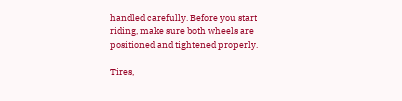handled carefully. Before you start riding, make sure both wheels are positioned and tightened properly.

Tires,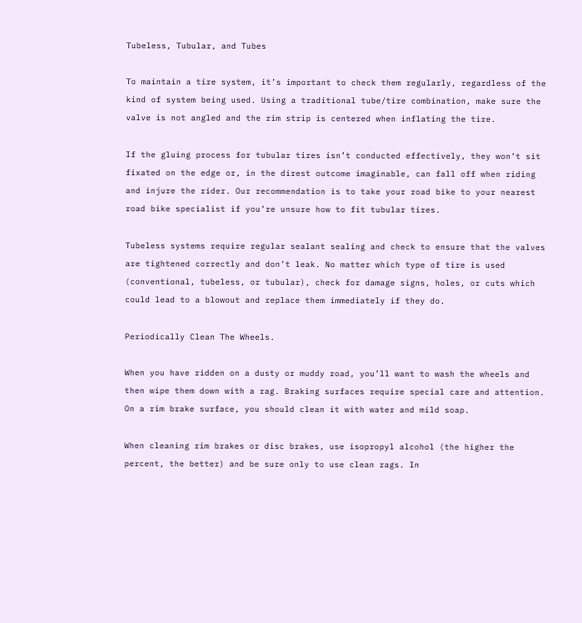Tubeless, Tubular, and Tubes

To maintain a tire system, it’s important to check them regularly, regardless of the kind of system being used. Using a traditional tube/tire combination, make sure the valve is not angled and the rim strip is centered when inflating the tire.

If the gluing process for tubular tires isn’t conducted effectively, they won’t sit fixated on the edge or, in the direst outcome imaginable, can fall off when riding and injure the rider. Our recommendation is to take your road bike to your nearest road bike specialist if you’re unsure how to fit tubular tires.

Tubeless systems require regular sealant sealing and check to ensure that the valves are tightened correctly and don’t leak. No matter which type of tire is used (conventional, tubeless, or tubular), check for damage signs, holes, or cuts which could lead to a blowout and replace them immediately if they do.

Periodically Clean The Wheels.

When you have ridden on a dusty or muddy road, you’ll want to wash the wheels and then wipe them down with a rag. Braking surfaces require special care and attention. On a rim brake surface, you should clean it with water and mild soap.

When cleaning rim brakes or disc brakes, use isopropyl alcohol (the higher the percent, the better) and be sure only to use clean rags. In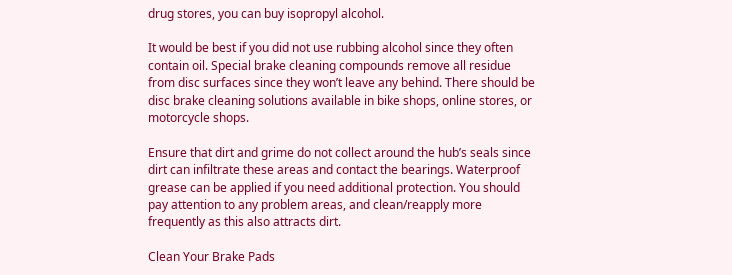drug stores, you can buy isopropyl alcohol.

It would be best if you did not use rubbing alcohol since they often contain oil. Special brake cleaning compounds remove all residue from disc surfaces since they won’t leave any behind. There should be disc brake cleaning solutions available in bike shops, online stores, or motorcycle shops.

Ensure that dirt and grime do not collect around the hub’s seals since dirt can infiltrate these areas and contact the bearings. Waterproof grease can be applied if you need additional protection. You should pay attention to any problem areas, and clean/reapply more frequently as this also attracts dirt.

Clean Your Brake Pads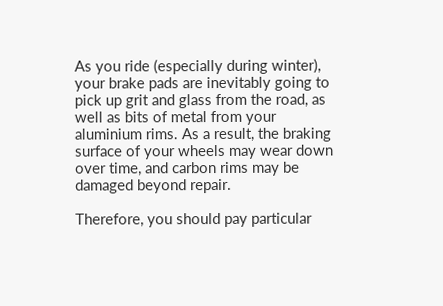As you ride (especially during winter), your brake pads are inevitably going to pick up grit and glass from the road, as well as bits of metal from your aluminium rims. As a result, the braking surface of your wheels may wear down over time, and carbon rims may be damaged beyond repair.

Therefore, you should pay particular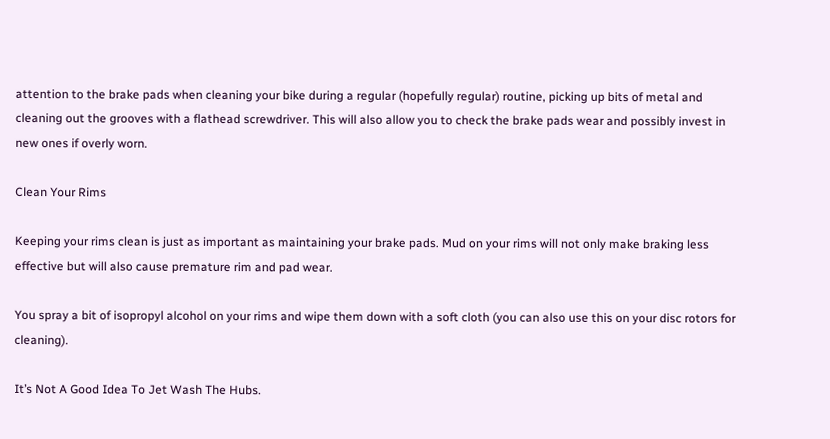attention to the brake pads when cleaning your bike during a regular (hopefully regular) routine, picking up bits of metal and cleaning out the grooves with a flathead screwdriver. This will also allow you to check the brake pads wear and possibly invest in new ones if overly worn.

Clean Your Rims

Keeping your rims clean is just as important as maintaining your brake pads. Mud on your rims will not only make braking less effective but will also cause premature rim and pad wear.

You spray a bit of isopropyl alcohol on your rims and wipe them down with a soft cloth (you can also use this on your disc rotors for cleaning).

It’s Not A Good Idea To Jet Wash The Hubs.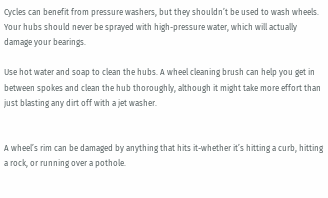Cycles can benefit from pressure washers, but they shouldn’t be used to wash wheels. Your hubs should never be sprayed with high-pressure water, which will actually damage your bearings.

Use hot water and soap to clean the hubs. A wheel cleaning brush can help you get in between spokes and clean the hub thoroughly, although it might take more effort than just blasting any dirt off with a jet washer.


A wheel’s rim can be damaged by anything that hits it-whether it’s hitting a curb, hitting a rock, or running over a pothole.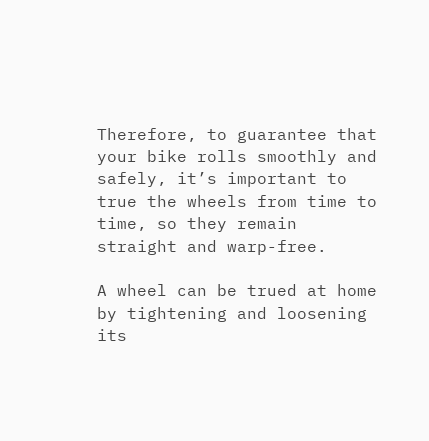Therefore, to guarantee that your bike rolls smoothly and safely, it’s important to true the wheels from time to time, so they remain straight and warp-free.

A wheel can be trued at home by tightening and loosening its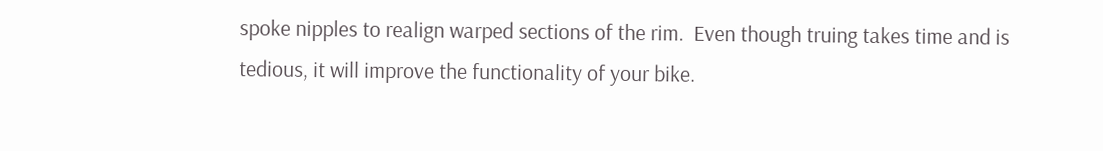spoke nipples to realign warped sections of the rim.  Even though truing takes time and is tedious, it will improve the functionality of your bike.